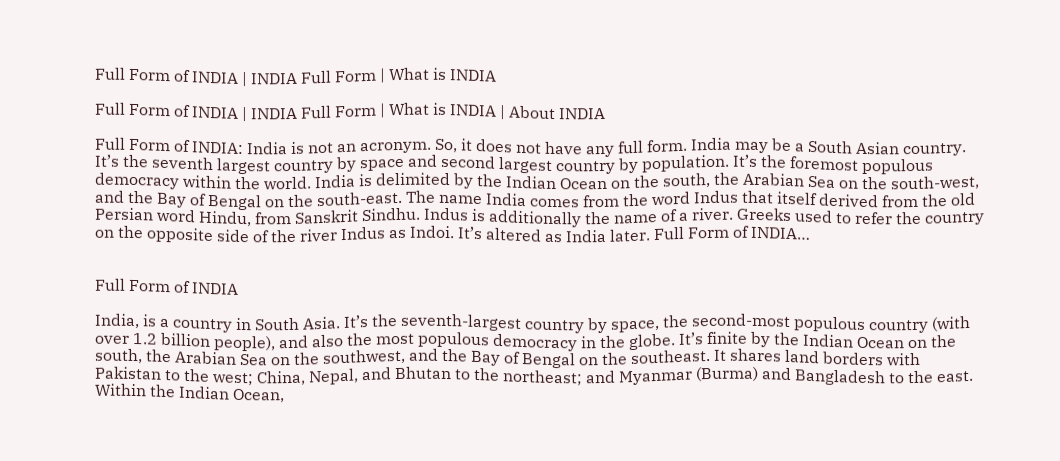Full Form of INDIA | INDIA Full Form | What is INDIA

Full Form of INDIA | INDIA Full Form | What is INDIA | About INDIA

Full Form of INDIA: India is not an acronym. So, it does not have any full form. India may be a South Asian country. It’s the seventh largest country by space and second largest country by population. It’s the foremost populous democracy within the world. India is delimited by the Indian Ocean on the south, the Arabian Sea on the south-west, and the Bay of Bengal on the south-east. The name India comes from the word Indus that itself derived from the old Persian word Hindu, from Sanskrit Sindhu. Indus is additionally the name of a river. Greeks used to refer the country on the opposite side of the river Indus as Indoi. It’s altered as India later. Full Form of INDIA…


Full Form of INDIA

India, is a country in South Asia. It’s the seventh-largest country by space, the second-most populous country (with over 1.2 billion people), and also the most populous democracy in the globe. It’s finite by the Indian Ocean on the south, the Arabian Sea on the southwest, and the Bay of Bengal on the southeast. It shares land borders with Pakistan to the west; China, Nepal, and Bhutan to the northeast; and Myanmar (Burma) and Bangladesh to the east. Within the Indian Ocean,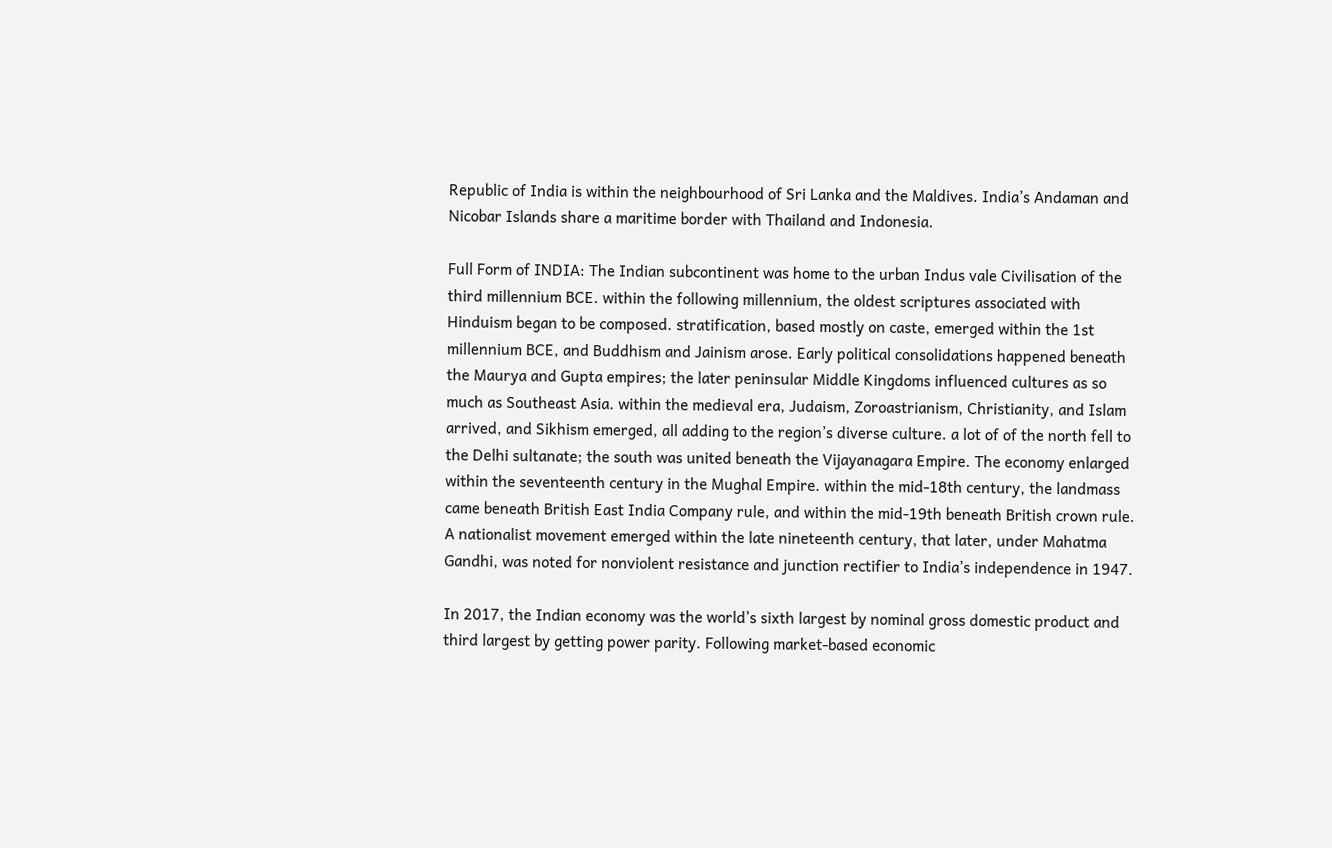Republic of India is within the neighbourhood of Sri Lanka and the Maldives. India’s Andaman and Nicobar Islands share a maritime border with Thailand and Indonesia.

Full Form of INDIA: The Indian subcontinent was home to the urban Indus vale Civilisation of the third millennium BCE. within the following millennium, the oldest scriptures associated with Hinduism began to be composed. stratification, based mostly on caste, emerged within the 1st millennium BCE, and Buddhism and Jainism arose. Early political consolidations happened beneath the Maurya and Gupta empires; the later peninsular Middle Kingdoms influenced cultures as so much as Southeast Asia. within the medieval era, Judaism, Zoroastrianism, Christianity, and Islam arrived, and Sikhism emerged, all adding to the region’s diverse culture. a lot of of the north fell to the Delhi sultanate; the south was united beneath the Vijayanagara Empire. The economy enlarged within the seventeenth century in the Mughal Empire. within the mid-18th century, the landmass came beneath British East India Company rule, and within the mid-19th beneath British crown rule. A nationalist movement emerged within the late nineteenth century, that later, under Mahatma Gandhi, was noted for nonviolent resistance and junction rectifier to India’s independence in 1947.

In 2017, the Indian economy was the world’s sixth largest by nominal gross domestic product and third largest by getting power parity. Following market-based economic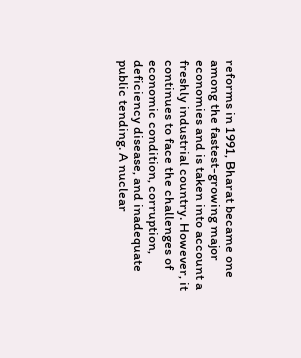reforms in 1991, Bharat became one among the fastest-growing major economies and is taken into account a freshly industrial country. However, it continues to face the challenges of economic condition, corruption, deficiency disease, and inadequate public tending. A nuclear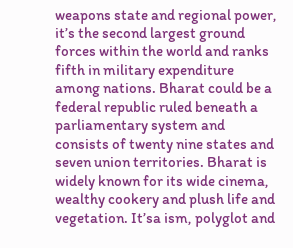weapons state and regional power, it’s the second largest ground forces within the world and ranks fifth in military expenditure among nations. Bharat could be a federal republic ruled beneath a parliamentary system and consists of twenty nine states and seven union territories. Bharat is widely known for its wide cinema, wealthy cookery and plush life and vegetation. It’sa ism, polyglot and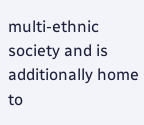multi-ethnic society and is additionally home to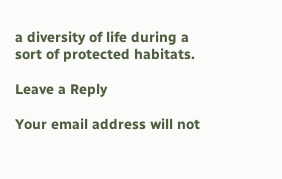a diversity of life during a sort of protected habitats.

Leave a Reply

Your email address will not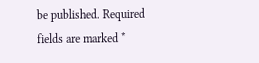be published. Required fields are marked *